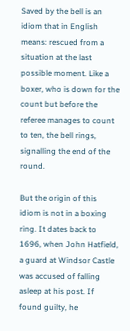Saved by the bell is an idiom that in English means: rescued from a situation at the last possible moment. Like a boxer, who is down for the count but before the referee manages to count to ten, the bell rings, signalling the end of the round.

But the origin of this idiom is not in a boxing ring. It dates back to 1696, when John Hatfield, a guard at Windsor Castle was accused of falling asleep at his post. If found guilty, he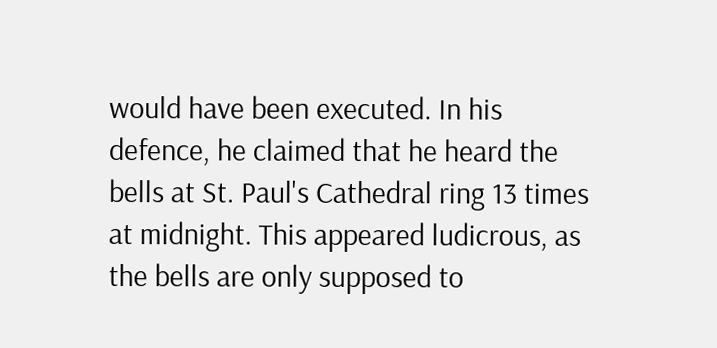would have been executed. In his defence, he claimed that he heard the bells at St. Paul's Cathedral ring 13 times at midnight. This appeared ludicrous, as the bells are only supposed to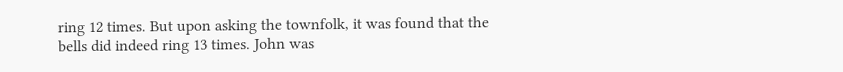ring 12 times. But upon asking the townfolk, it was found that the bells did indeed ring 13 times. John was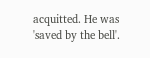acquitted. He was 'saved by the bell'.